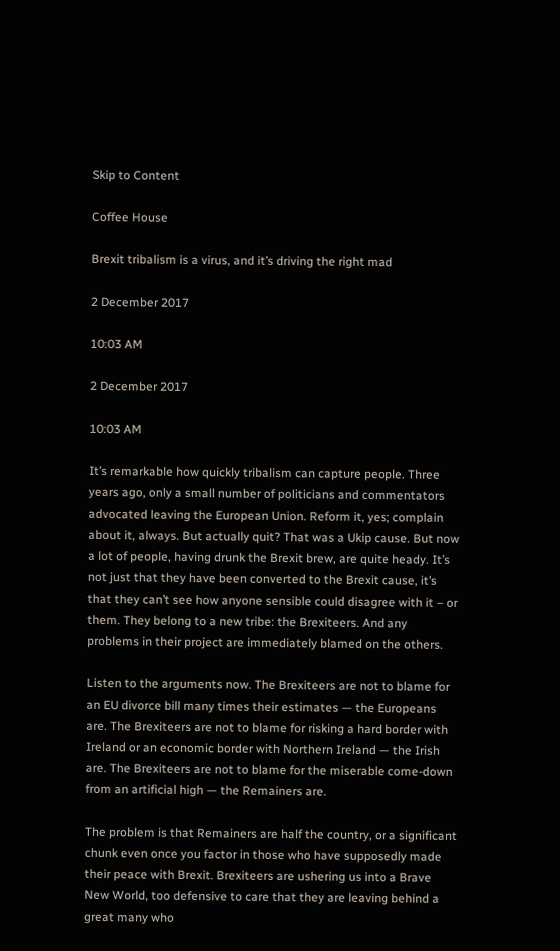Skip to Content

Coffee House

Brexit tribalism is a virus, and it’s driving the right mad

2 December 2017

10:03 AM

2 December 2017

10:03 AM

It’s remarkable how quickly tribalism can capture people. Three years ago, only a small number of politicians and commentators advocated leaving the European Union. Reform it, yes; complain about it, always. But actually quit? That was a Ukip cause. But now a lot of people, having drunk the Brexit brew, are quite heady. It’s not just that they have been converted to the Brexit cause, it’s that they can’t see how anyone sensible could disagree with it – or them. They belong to a new tribe: the Brexiteers. And any problems in their project are immediately blamed on the others.

Listen to the arguments now. The Brexiteers are not to blame for an EU divorce bill many times their estimates — the Europeans are. The Brexiteers are not to blame for risking a hard border with Ireland or an economic border with Northern Ireland — the Irish are. The Brexiteers are not to blame for the miserable come-down from an artificial high — the Remainers are.

The problem is that Remainers are half the country, or a significant chunk even once you factor in those who have supposedly made their peace with Brexit. Brexiteers are ushering us into a Brave New World, too defensive to care that they are leaving behind a great many who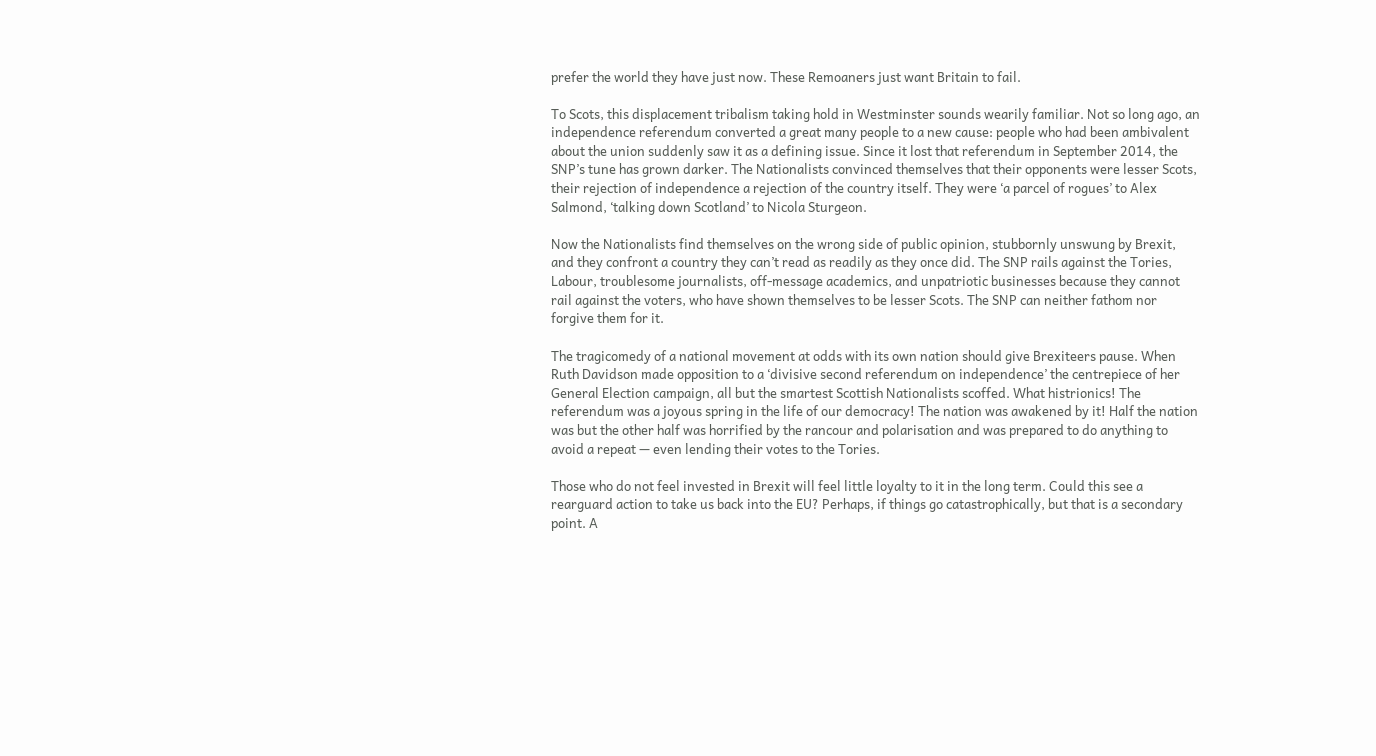prefer the world they have just now. These Remoaners just want Britain to fail.

To Scots, this displacement tribalism taking hold in Westminster sounds wearily familiar. Not so long ago, an independence referendum converted a great many people to a new cause: people who had been ambivalent about the union suddenly saw it as a defining issue. Since it lost that referendum in September 2014, the SNP’s tune has grown darker. The Nationalists convinced themselves that their opponents were lesser Scots, their rejection of independence a rejection of the country itself. They were ‘a parcel of rogues’ to Alex Salmond, ‘talking down Scotland’ to Nicola Sturgeon.

Now the Nationalists find themselves on the wrong side of public opinion, stubbornly unswung by Brexit, and they confront a country they can’t read as readily as they once did. The SNP rails against the Tories, Labour, troublesome journalists, off-message academics, and unpatriotic businesses because they cannot rail against the voters, who have shown themselves to be lesser Scots. The SNP can neither fathom nor forgive them for it.

The tragicomedy of a national movement at odds with its own nation should give Brexiteers pause. When Ruth Davidson made opposition to a ‘divisive second referendum on independence’ the centrepiece of her General Election campaign, all but the smartest Scottish Nationalists scoffed. What histrionics! The referendum was a joyous spring in the life of our democracy! The nation was awakened by it! Half the nation was but the other half was horrified by the rancour and polarisation and was prepared to do anything to avoid a repeat — even lending their votes to the Tories.

Those who do not feel invested in Brexit will feel little loyalty to it in the long term. Could this see a rearguard action to take us back into the EU? Perhaps, if things go catastrophically, but that is a secondary point. A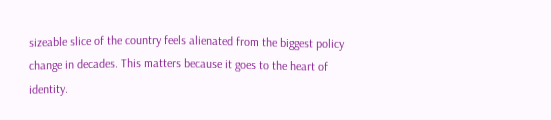sizeable slice of the country feels alienated from the biggest policy change in decades. This matters because it goes to the heart of identity.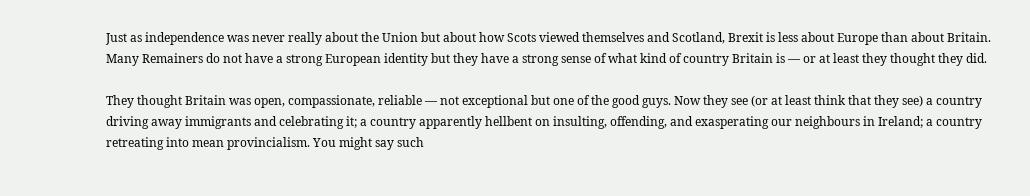Just as independence was never really about the Union but about how Scots viewed themselves and Scotland, Brexit is less about Europe than about Britain. Many Remainers do not have a strong European identity but they have a strong sense of what kind of country Britain is — or at least they thought they did.

They thought Britain was open, compassionate, reliable — not exceptional but one of the good guys. Now they see (or at least think that they see) a country driving away immigrants and celebrating it; a country apparently hellbent on insulting, offending, and exasperating our neighbours in Ireland; a country retreating into mean provincialism. You might say such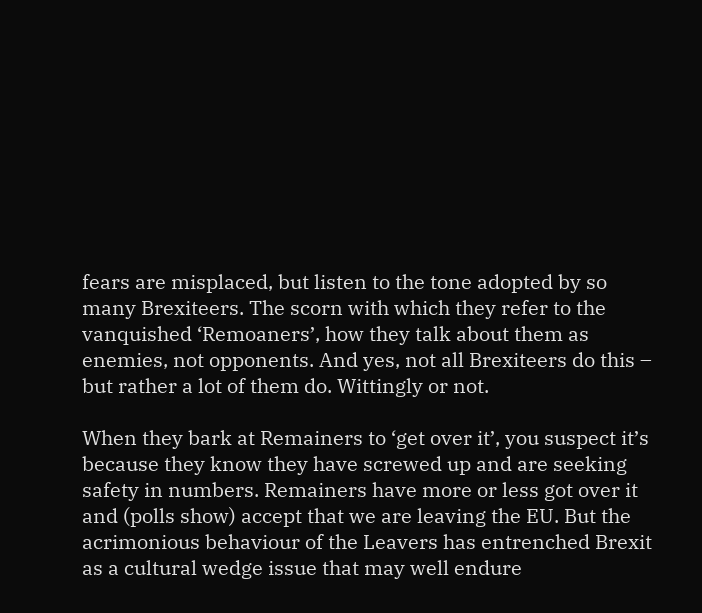fears are misplaced, but listen to the tone adopted by so many Brexiteers. The scorn with which they refer to the vanquished ‘Remoaners’, how they talk about them as enemies, not opponents. And yes, not all Brexiteers do this – but rather a lot of them do. Wittingly or not.

When they bark at Remainers to ‘get over it’, you suspect it’s because they know they have screwed up and are seeking safety in numbers. Remainers have more or less got over it and (polls show) accept that we are leaving the EU. But the acrimonious behaviour of the Leavers has entrenched Brexit as a cultural wedge issue that may well endure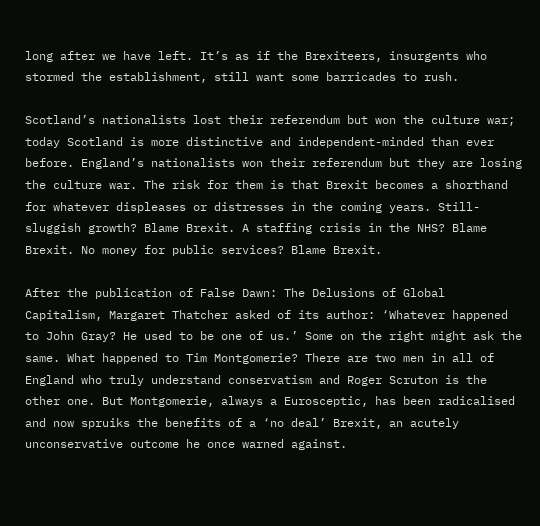long after we have left. It’s as if the Brexiteers, insurgents who stormed the establishment, still want some barricades to rush.

Scotland’s nationalists lost their referendum but won the culture war; today Scotland is more distinctive and independent-minded than ever before. England’s nationalists won their referendum but they are losing the culture war. The risk for them is that Brexit becomes a shorthand for whatever displeases or distresses in the coming years. Still-sluggish growth? Blame Brexit. A staffing crisis in the NHS? Blame Brexit. No money for public services? Blame Brexit.

After the publication of False Dawn: The Delusions of Global Capitalism, Margaret Thatcher asked of its author: ‘Whatever happened to John Gray? He used to be one of us.’ Some on the right might ask the same. What happened to Tim Montgomerie? There are two men in all of England who truly understand conservatism and Roger Scruton is the other one. But Montgomerie, always a Eurosceptic, has been radicalised and now spruiks the benefits of a ‘no deal’ Brexit, an acutely unconservative outcome he once warned against.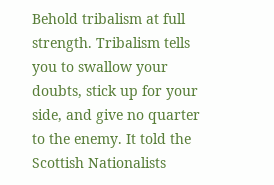Behold tribalism at full strength. Tribalism tells you to swallow your doubts, stick up for your side, and give no quarter to the enemy. It told the Scottish Nationalists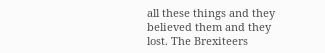all these things and they believed them and they lost. The Brexiteers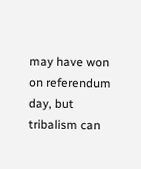may have won on referendum day, but tribalism can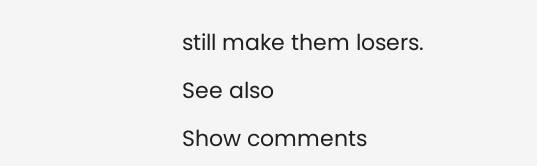still make them losers.

See also

Show comments